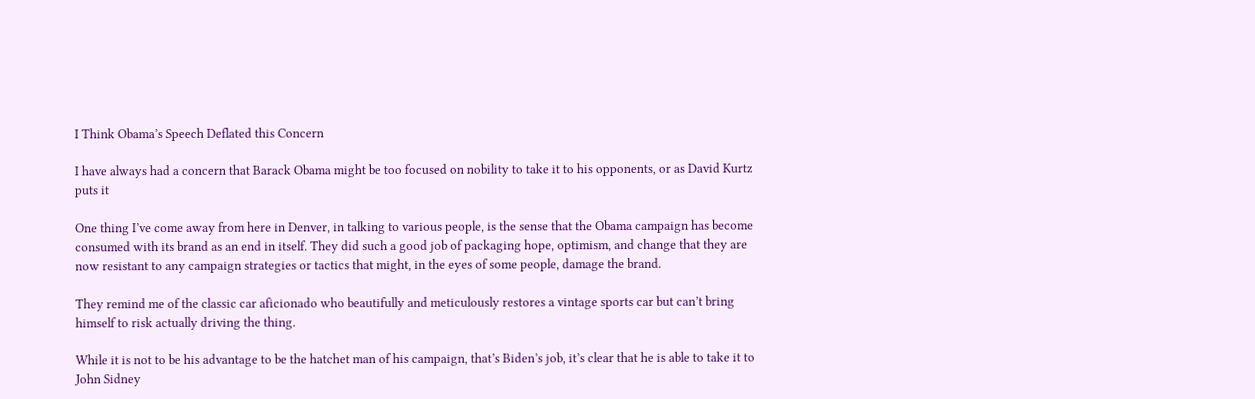I Think Obama’s Speech Deflated this Concern

I have always had a concern that Barack Obama might be too focused on nobility to take it to his opponents, or as David Kurtz puts it

One thing I’ve come away from here in Denver, in talking to various people, is the sense that the Obama campaign has become consumed with its brand as an end in itself. They did such a good job of packaging hope, optimism, and change that they are now resistant to any campaign strategies or tactics that might, in the eyes of some people, damage the brand.

They remind me of the classic car aficionado who beautifully and meticulously restores a vintage sports car but can’t bring himself to risk actually driving the thing.

While it is not to be his advantage to be the hatchet man of his campaign, that’s Biden’s job, it’s clear that he is able to take it to John Sidney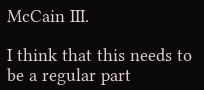McCain III.

I think that this needs to be a regular part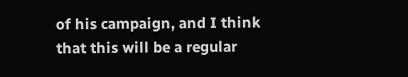of his campaign, and I think that this will be a regular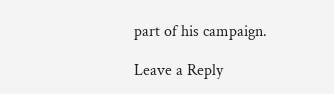part of his campaign.

Leave a Reply